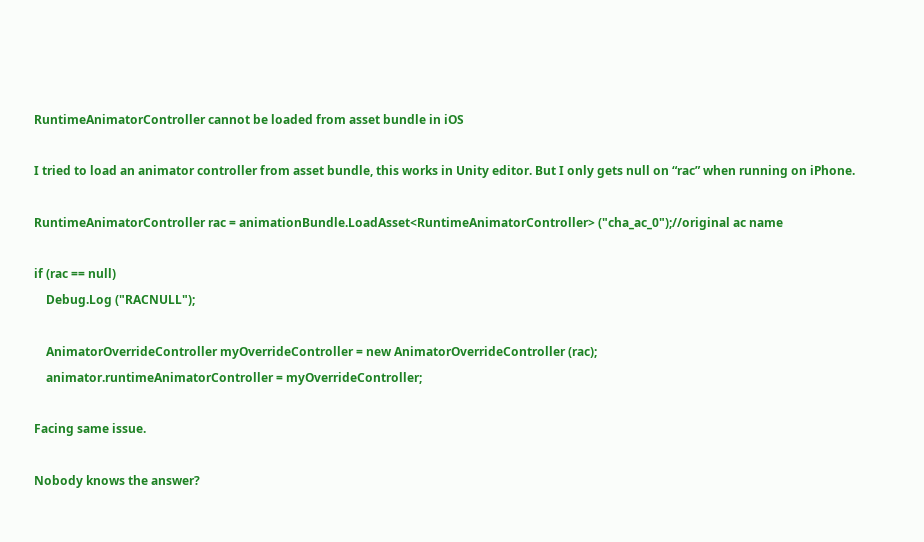RuntimeAnimatorController cannot be loaded from asset bundle in iOS

I tried to load an animator controller from asset bundle, this works in Unity editor. But I only gets null on “rac” when running on iPhone.

RuntimeAnimatorController rac = animationBundle.LoadAsset<RuntimeAnimatorController> ("cha_ac_0");//original ac name

if (rac == null)
    Debug.Log ("RACNULL");

    AnimatorOverrideController myOverrideController = new AnimatorOverrideController (rac);
    animator.runtimeAnimatorController = myOverrideController;

Facing same issue.

Nobody knows the answer?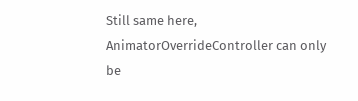Still same here, AnimatorOverrideController can only be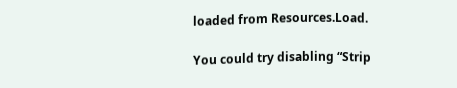loaded from Resources.Load.

You could try disabling “Strip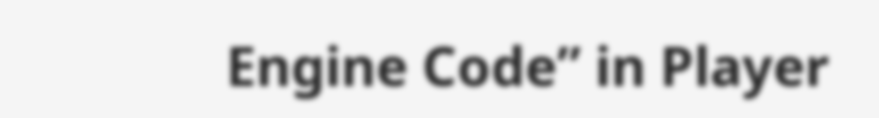Engine Code” in Player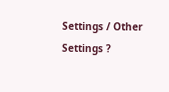Settings / Other Settings ?